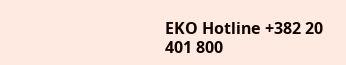EKO Hotline +382 20 401 800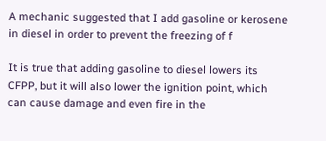A mechanic suggested that I add gasoline or kerosene in diesel in order to prevent the freezing of f

It is true that adding gasoline to diesel lowers its CFPP, but it will also lower the ignition point, which can cause damage and even fire in the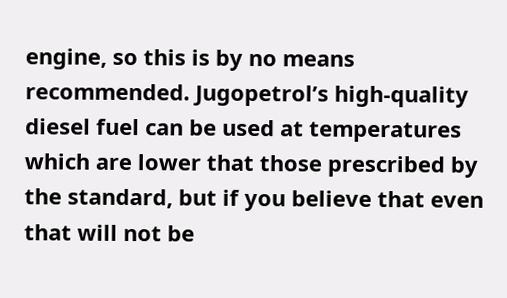engine, so this is by no means recommended. Jugopetrol’s high-quality diesel fuel can be used at temperatures which are lower that those prescribed by the standard, but if you believe that even that will not be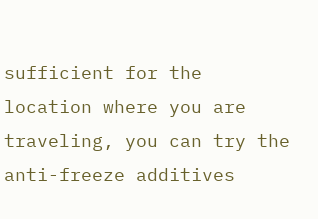sufficient for the location where you are traveling, you can try the anti-freeze additives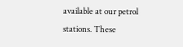available at our petrol stations. These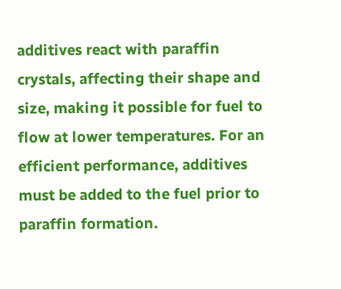additives react with paraffin crystals, affecting their shape and size, making it possible for fuel to flow at lower temperatures. For an efficient performance, additives must be added to the fuel prior to paraffin formation.